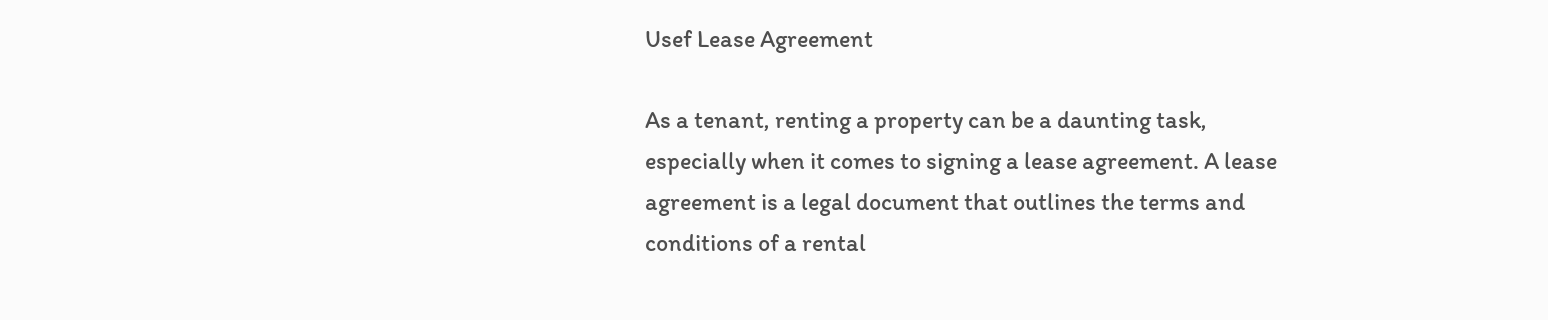Usef Lease Agreement

As a tenant, renting a property can be a daunting task, especially when it comes to signing a lease agreement. A lease agreement is a legal document that outlines the terms and conditions of a rental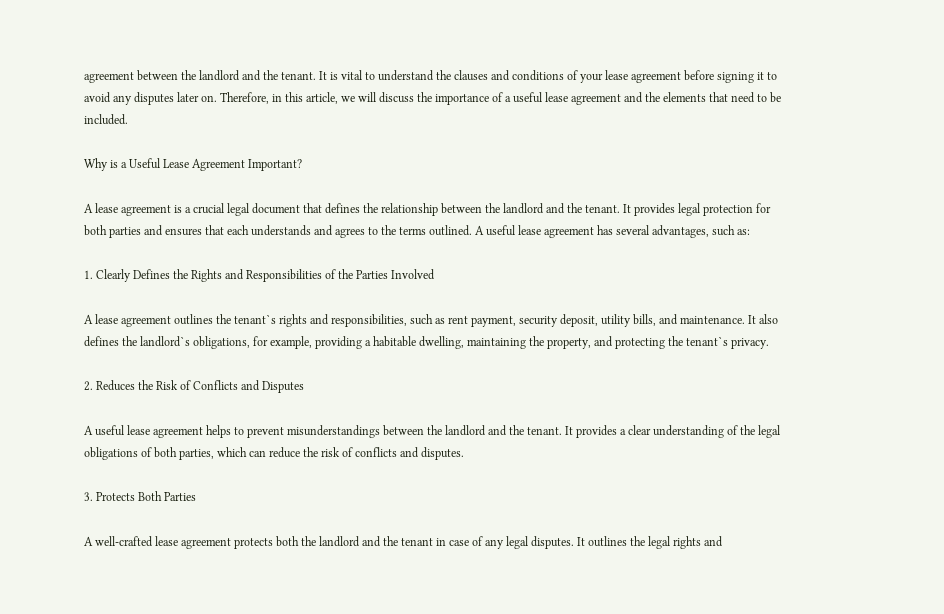agreement between the landlord and the tenant. It is vital to understand the clauses and conditions of your lease agreement before signing it to avoid any disputes later on. Therefore, in this article, we will discuss the importance of a useful lease agreement and the elements that need to be included.

Why is a Useful Lease Agreement Important?

A lease agreement is a crucial legal document that defines the relationship between the landlord and the tenant. It provides legal protection for both parties and ensures that each understands and agrees to the terms outlined. A useful lease agreement has several advantages, such as:

1. Clearly Defines the Rights and Responsibilities of the Parties Involved

A lease agreement outlines the tenant`s rights and responsibilities, such as rent payment, security deposit, utility bills, and maintenance. It also defines the landlord`s obligations, for example, providing a habitable dwelling, maintaining the property, and protecting the tenant`s privacy.

2. Reduces the Risk of Conflicts and Disputes

A useful lease agreement helps to prevent misunderstandings between the landlord and the tenant. It provides a clear understanding of the legal obligations of both parties, which can reduce the risk of conflicts and disputes.

3. Protects Both Parties

A well-crafted lease agreement protects both the landlord and the tenant in case of any legal disputes. It outlines the legal rights and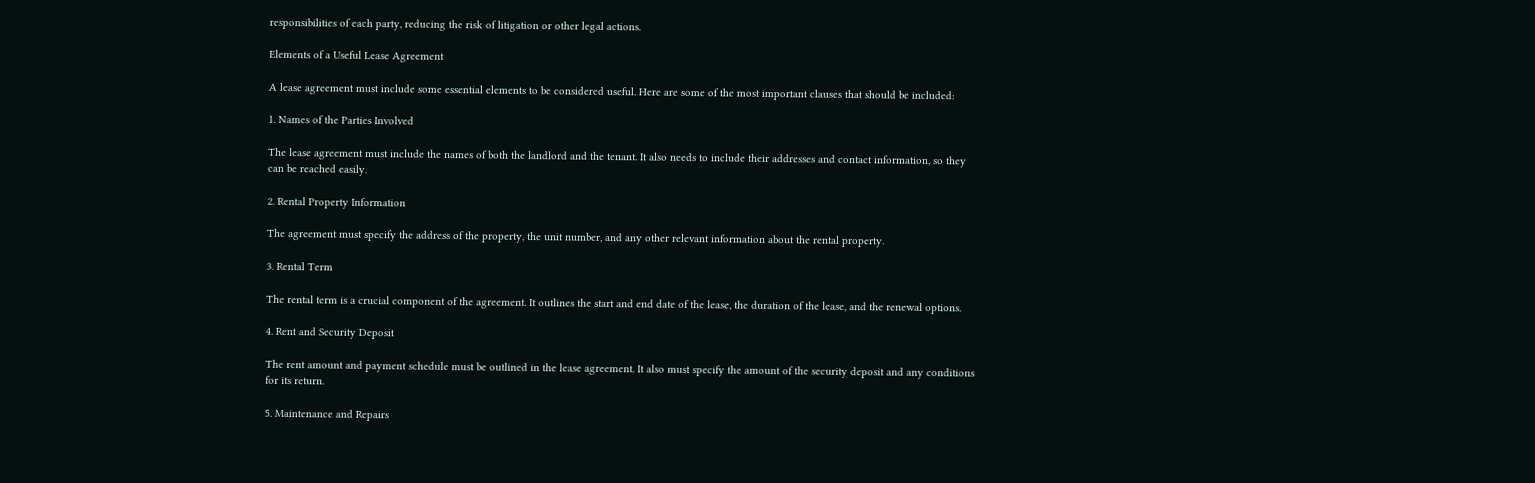responsibilities of each party, reducing the risk of litigation or other legal actions.

Elements of a Useful Lease Agreement

A lease agreement must include some essential elements to be considered useful. Here are some of the most important clauses that should be included:

1. Names of the Parties Involved

The lease agreement must include the names of both the landlord and the tenant. It also needs to include their addresses and contact information, so they can be reached easily.

2. Rental Property Information

The agreement must specify the address of the property, the unit number, and any other relevant information about the rental property.

3. Rental Term

The rental term is a crucial component of the agreement. It outlines the start and end date of the lease, the duration of the lease, and the renewal options.

4. Rent and Security Deposit

The rent amount and payment schedule must be outlined in the lease agreement. It also must specify the amount of the security deposit and any conditions for its return.

5. Maintenance and Repairs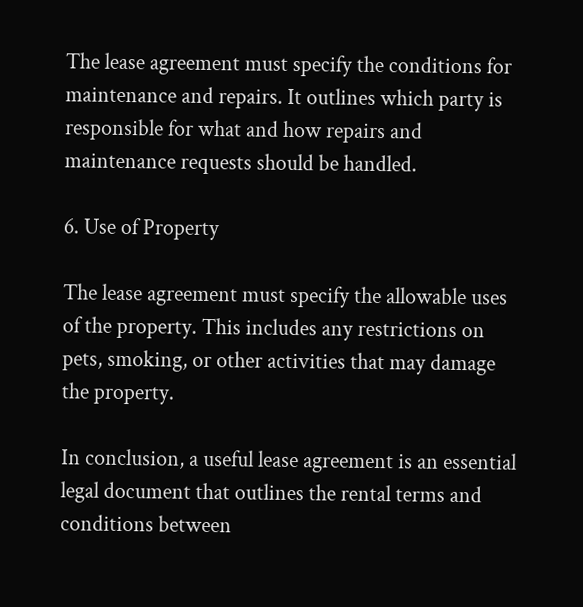The lease agreement must specify the conditions for maintenance and repairs. It outlines which party is responsible for what and how repairs and maintenance requests should be handled.

6. Use of Property

The lease agreement must specify the allowable uses of the property. This includes any restrictions on pets, smoking, or other activities that may damage the property.

In conclusion, a useful lease agreement is an essential legal document that outlines the rental terms and conditions between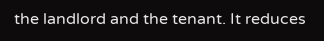the landlord and the tenant. It reduces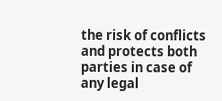the risk of conflicts and protects both parties in case of any legal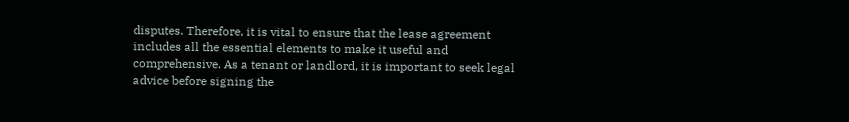disputes. Therefore, it is vital to ensure that the lease agreement includes all the essential elements to make it useful and comprehensive. As a tenant or landlord, it is important to seek legal advice before signing the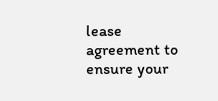lease agreement to ensure your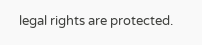legal rights are protected.